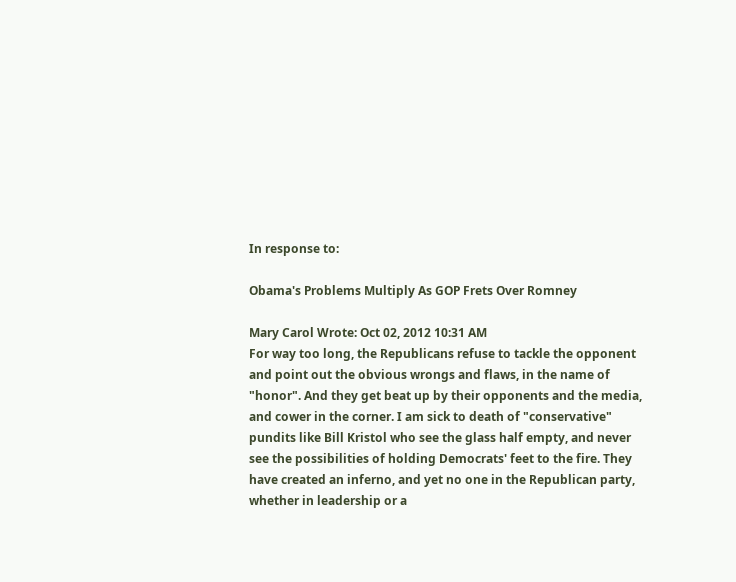In response to:

Obama's Problems Multiply As GOP Frets Over Romney

Mary Carol Wrote: Oct 02, 2012 10:31 AM
For way too long, the Republicans refuse to tackle the opponent and point out the obvious wrongs and flaws, in the name of "honor". And they get beat up by their opponents and the media, and cower in the corner. I am sick to death of "conservative" pundits like Bill Kristol who see the glass half empty, and never see the possibilities of holding Democrats' feet to the fire. They have created an inferno, and yet no one in the Republican party, whether in leadership or a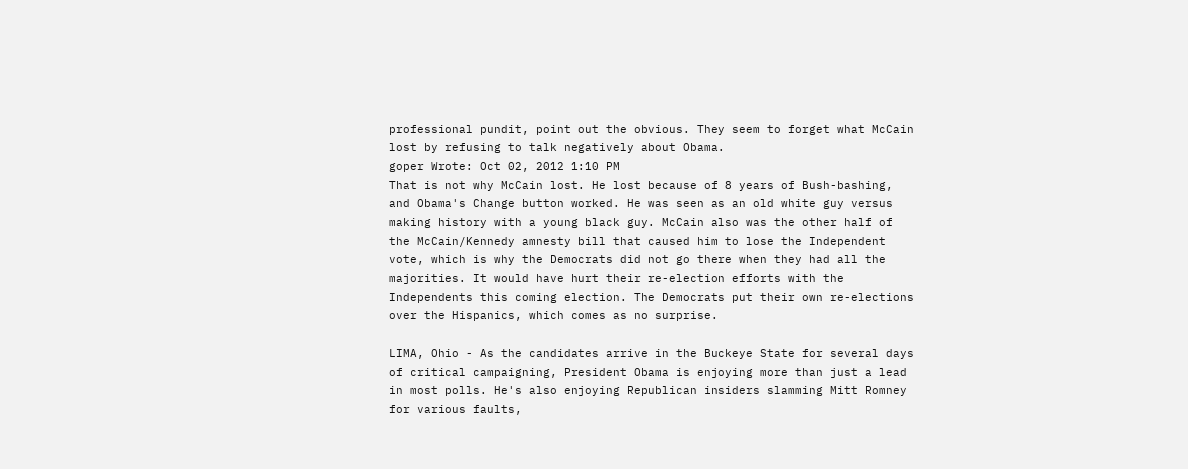professional pundit, point out the obvious. They seem to forget what McCain lost by refusing to talk negatively about Obama.
goper Wrote: Oct 02, 2012 1:10 PM
That is not why McCain lost. He lost because of 8 years of Bush-bashing, and Obama's Change button worked. He was seen as an old white guy versus making history with a young black guy. McCain also was the other half of the McCain/Kennedy amnesty bill that caused him to lose the Independent vote, which is why the Democrats did not go there when they had all the majorities. It would have hurt their re-election efforts with the Independents this coming election. The Democrats put their own re-elections over the Hispanics, which comes as no surprise.

LIMA, Ohio - As the candidates arrive in the Buckeye State for several days of critical campaigning, President Obama is enjoying more than just a lead in most polls. He's also enjoying Republican insiders slamming Mitt Romney for various faults,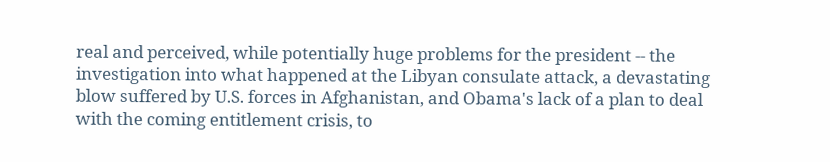real and perceived, while potentially huge problems for the president -- the investigation into what happened at the Libyan consulate attack, a devastating blow suffered by U.S. forces in Afghanistan, and Obama's lack of a plan to deal with the coming entitlement crisis, to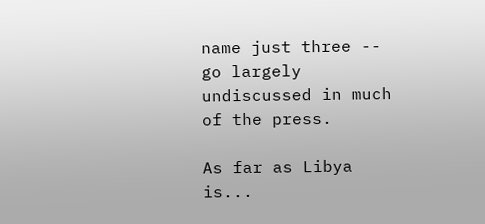name just three -- go largely undiscussed in much of the press.

As far as Libya is...